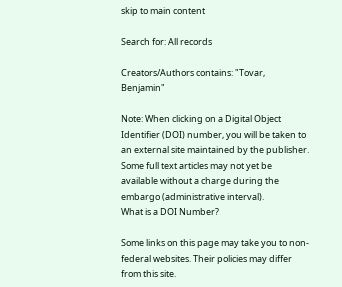skip to main content

Search for: All records

Creators/Authors contains: "Tovar, Benjamin"

Note: When clicking on a Digital Object Identifier (DOI) number, you will be taken to an external site maintained by the publisher. Some full text articles may not yet be available without a charge during the embargo (administrative interval).
What is a DOI Number?

Some links on this page may take you to non-federal websites. Their policies may differ from this site.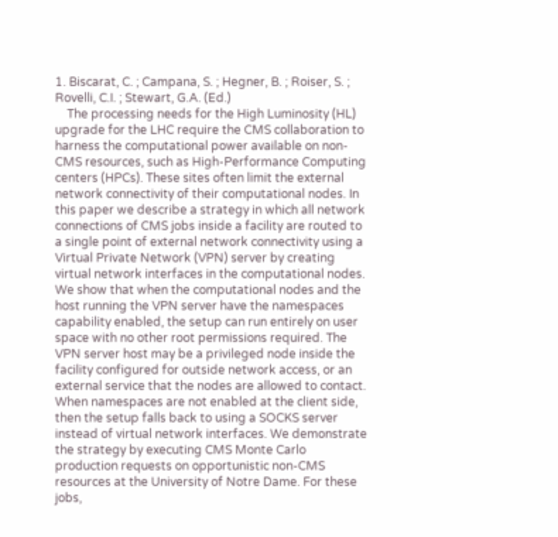1. Biscarat, C. ; Campana, S. ; Hegner, B. ; Roiser, S. ; Rovelli, C.I. ; Stewart, G.A. (Ed.)
    The processing needs for the High Luminosity (HL) upgrade for the LHC require the CMS collaboration to harness the computational power available on non-CMS resources, such as High-Performance Computing centers (HPCs). These sites often limit the external network connectivity of their computational nodes. In this paper we describe a strategy in which all network connections of CMS jobs inside a facility are routed to a single point of external network connectivity using a Virtual Private Network (VPN) server by creating virtual network interfaces in the computational nodes. We show that when the computational nodes and the host running the VPN server have the namespaces capability enabled, the setup can run entirely on user space with no other root permissions required. The VPN server host may be a privileged node inside the facility configured for outside network access, or an external service that the nodes are allowed to contact. When namespaces are not enabled at the client side, then the setup falls back to using a SOCKS server instead of virtual network interfaces. We demonstrate the strategy by executing CMS Monte Carlo production requests on opportunistic non-CMS resources at the University of Notre Dame. For these jobs,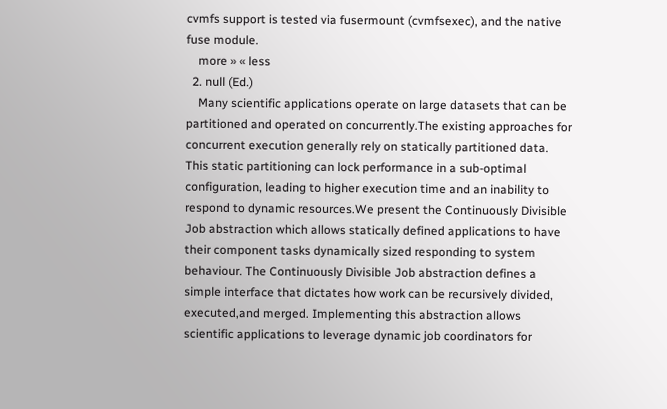cvmfs support is tested via fusermount (cvmfsexec), and the native fuse module.
    more » « less
  2. null (Ed.)
    Many scientific applications operate on large datasets that can be partitioned and operated on concurrently.The existing approaches for concurrent execution generally rely on statically partitioned data. This static partitioning can lock performance in a sub-optimal configuration, leading to higher execution time and an inability to respond to dynamic resources.We present the Continuously Divisible Job abstraction which allows statically defined applications to have their component tasks dynamically sized responding to system behaviour. The Continuously Divisible Job abstraction defines a simple interface that dictates how work can be recursively divided, executed,and merged. Implementing this abstraction allows scientific applications to leverage dynamic job coordinators for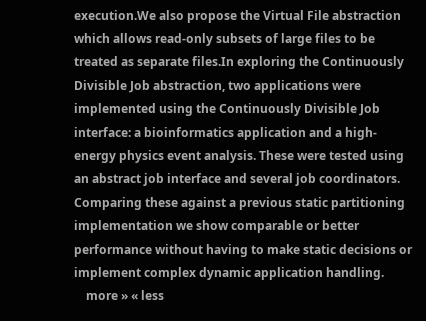execution.We also propose the Virtual File abstraction which allows read-only subsets of large files to be treated as separate files.In exploring the Continuously Divisible Job abstraction, two applications were implemented using the Continuously Divisible Job interface: a bioinformatics application and a high-energy physics event analysis. These were tested using an abstract job interface and several job coordinators. Comparing these against a previous static partitioning implementation we show comparable or better performance without having to make static decisions or implement complex dynamic application handling.
    more » « less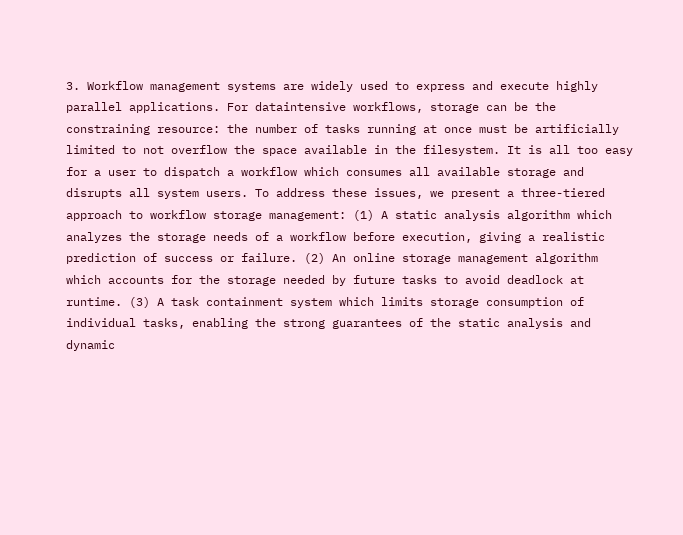3. Workflow management systems are widely used to express and execute highly parallel applications. For dataintensive workflows, storage can be the constraining resource: the number of tasks running at once must be artificially limited to not overflow the space available in the filesystem. It is all too easy for a user to dispatch a workflow which consumes all available storage and disrupts all system users. To address these issues, we present a three-tiered approach to workflow storage management: (1) A static analysis algorithm which analyzes the storage needs of a workflow before execution, giving a realistic prediction of success or failure. (2) An online storage management algorithm which accounts for the storage needed by future tasks to avoid deadlock at runtime. (3) A task containment system which limits storage consumption of individual tasks, enabling the strong guarantees of the static analysis and dynamic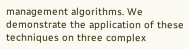management algorithms. We demonstrate the application of these techniques on three complex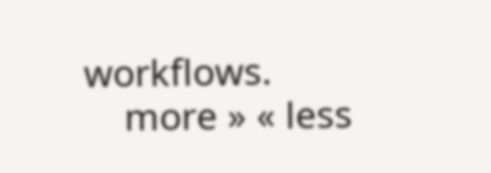workflows.
    more » « less